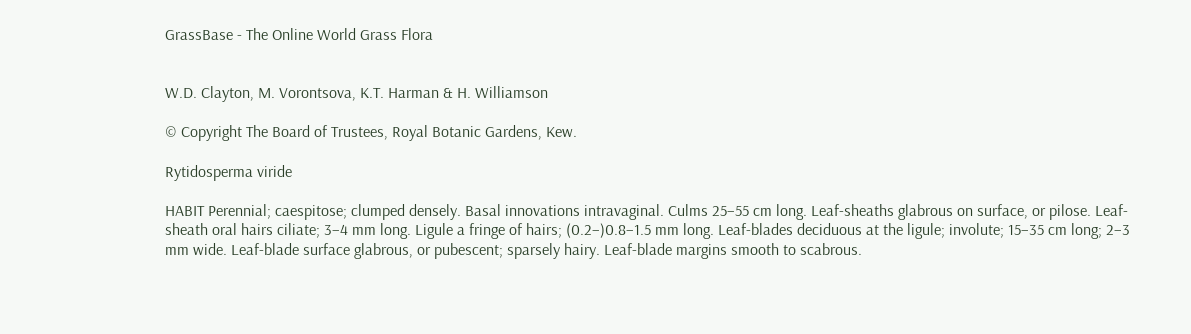GrassBase - The Online World Grass Flora


W.D. Clayton, M. Vorontsova, K.T. Harman & H. Williamson

© Copyright The Board of Trustees, Royal Botanic Gardens, Kew.

Rytidosperma viride

HABIT Perennial; caespitose; clumped densely. Basal innovations intravaginal. Culms 25–55 cm long. Leaf-sheaths glabrous on surface, or pilose. Leaf-sheath oral hairs ciliate; 3–4 mm long. Ligule a fringe of hairs; (0.2–)0.8–1.5 mm long. Leaf-blades deciduous at the ligule; involute; 15–35 cm long; 2–3 mm wide. Leaf-blade surface glabrous, or pubescent; sparsely hairy. Leaf-blade margins smooth to scabrous.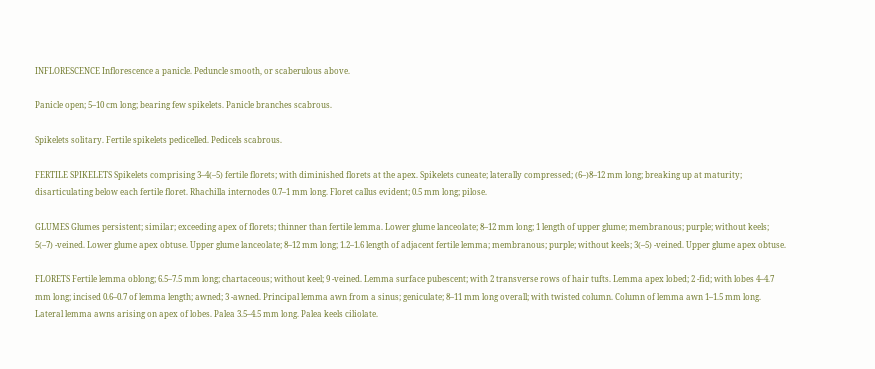INFLORESCENCE Inflorescence a panicle. Peduncle smooth, or scaberulous above.

Panicle open; 5–10 cm long; bearing few spikelets. Panicle branches scabrous.

Spikelets solitary. Fertile spikelets pedicelled. Pedicels scabrous.

FERTILE SPIKELETS Spikelets comprising 3–4(–5) fertile florets; with diminished florets at the apex. Spikelets cuneate; laterally compressed; (6–)8–12 mm long; breaking up at maturity; disarticulating below each fertile floret. Rhachilla internodes 0.7–1 mm long. Floret callus evident; 0.5 mm long; pilose.

GLUMES Glumes persistent; similar; exceeding apex of florets; thinner than fertile lemma. Lower glume lanceolate; 8–12 mm long; 1 length of upper glume; membranous; purple; without keels; 5(–7) -veined. Lower glume apex obtuse. Upper glume lanceolate; 8–12 mm long; 1.2–1.6 length of adjacent fertile lemma; membranous; purple; without keels; 3(–5) -veined. Upper glume apex obtuse.

FLORETS Fertile lemma oblong; 6.5–7.5 mm long; chartaceous; without keel; 9 -veined. Lemma surface pubescent; with 2 transverse rows of hair tufts. Lemma apex lobed; 2 -fid; with lobes 4–4.7 mm long; incised 0.6–0.7 of lemma length; awned; 3 -awned. Principal lemma awn from a sinus; geniculate; 8–11 mm long overall; with twisted column. Column of lemma awn 1–1.5 mm long. Lateral lemma awns arising on apex of lobes. Palea 3.5–4.5 mm long. Palea keels ciliolate.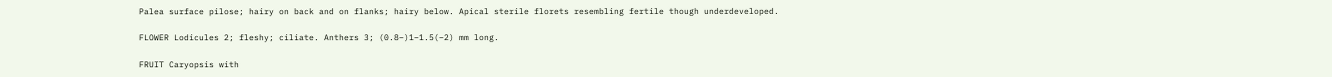Palea surface pilose; hairy on back and on flanks; hairy below. Apical sterile florets resembling fertile though underdeveloped.

FLOWER Lodicules 2; fleshy; ciliate. Anthers 3; (0.8–)1–1.5(–2) mm long.

FRUIT Caryopsis with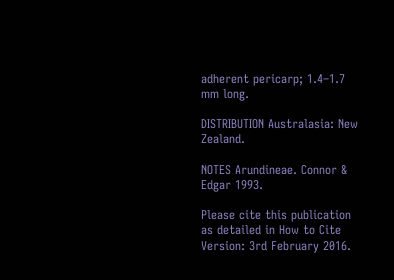adherent pericarp; 1.4–1.7 mm long.

DISTRIBUTION Australasia: New Zealand.

NOTES Arundineae. Connor & Edgar 1993.

Please cite this publication as detailed in How to Cite Version: 3rd February 2016.